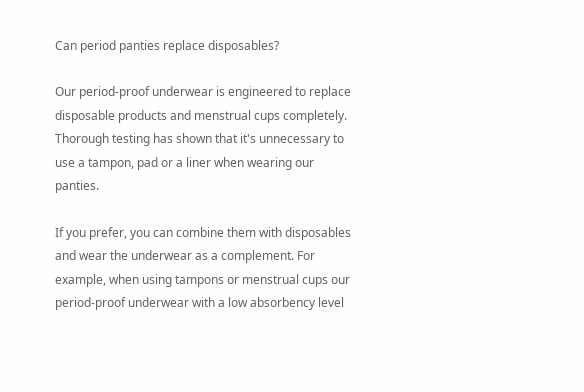Can period panties replace disposables?

Our period-proof underwear is engineered to replace disposable products and menstrual cups completely. Thorough testing has shown that it's unnecessary to use a tampon, pad or a liner when wearing our panties.

If you prefer, you can combine them with disposables and wear the underwear as a complement. For example, when using tampons or menstrual cups our period-proof underwear with a low absorbency level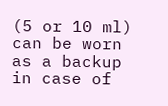(5 or 10 ml) can be worn as a backup in case of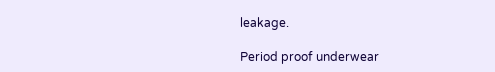leakage.

Period proof underwear